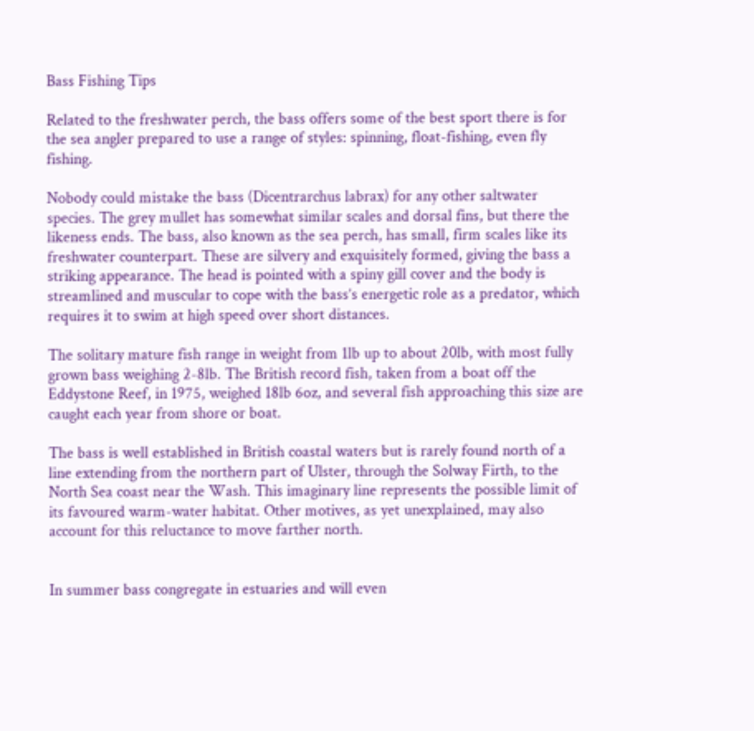Bass Fishing Tips

Related to the freshwater perch, the bass offers some of the best sport there is for the sea angler prepared to use a range of styles: spinning, float-fishing, even fly fishing.

Nobody could mistake the bass (Dicentrarchus labrax) for any other saltwater species. The grey mullet has somewhat similar scales and dorsal fins, but there the likeness ends. The bass, also known as the sea perch, has small, firm scales like its freshwater counterpart. These are silvery and exquisitely formed, giving the bass a striking appearance. The head is pointed with a spiny gill cover and the body is streamlined and muscular to cope with the bass’s energetic role as a predator, which requires it to swim at high speed over short distances.

The solitary mature fish range in weight from 1lb up to about 20lb, with most fully grown bass weighing 2-8lb. The British record fish, taken from a boat off the Eddystone Reef, in 1975, weighed 18lb 6oz, and several fish approaching this size are caught each year from shore or boat.

The bass is well established in British coastal waters but is rarely found north of a line extending from the northern part of Ulster, through the Solway Firth, to the North Sea coast near the Wash. This imaginary line represents the possible limit of its favoured warm-water habitat. Other motives, as yet unexplained, may also account for this reluctance to move farther north.


In summer bass congregate in estuaries and will even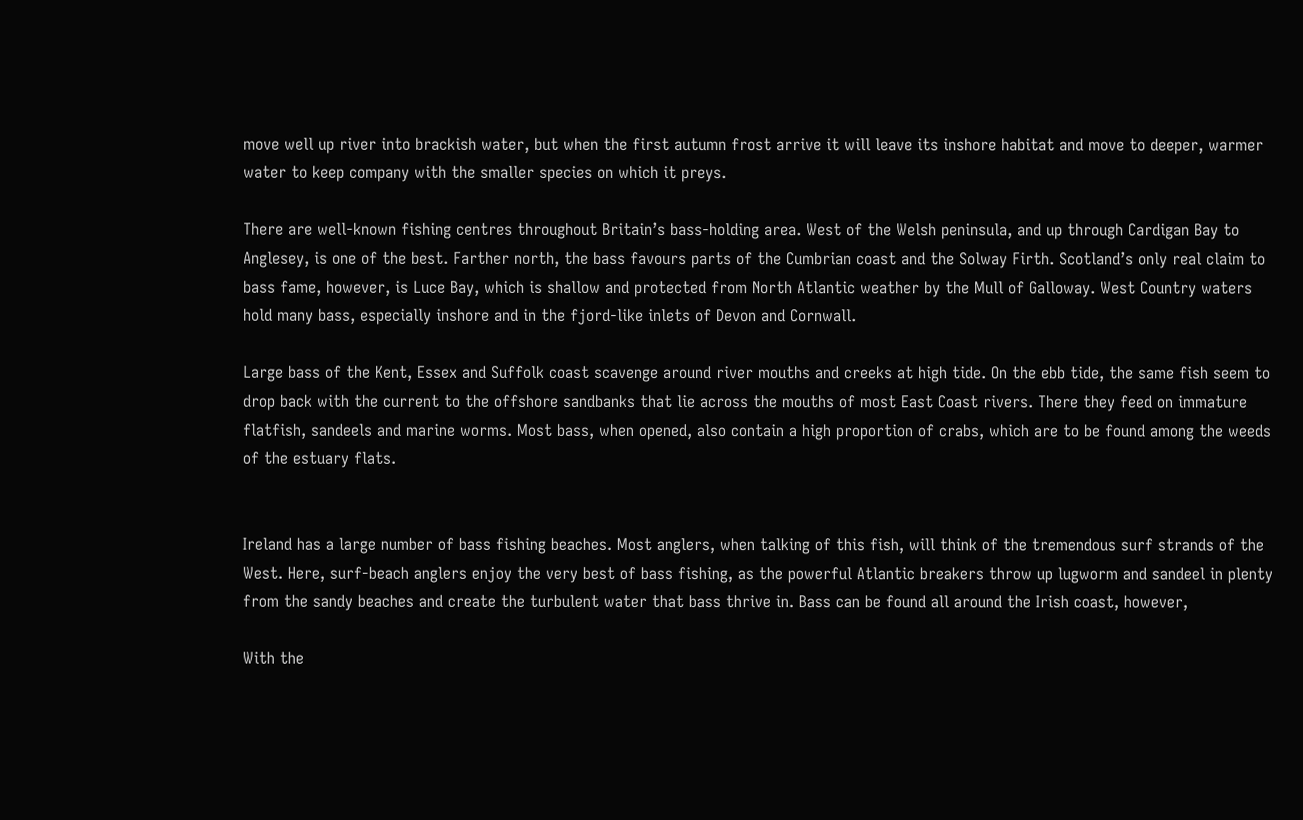move well up river into brackish water, but when the first autumn frost arrive it will leave its inshore habitat and move to deeper, warmer water to keep company with the smaller species on which it preys.

There are well-known fishing centres throughout Britain’s bass-holding area. West of the Welsh peninsula, and up through Cardigan Bay to Anglesey, is one of the best. Farther north, the bass favours parts of the Cumbrian coast and the Solway Firth. Scotland’s only real claim to bass fame, however, is Luce Bay, which is shallow and protected from North Atlantic weather by the Mull of Galloway. West Country waters hold many bass, especially inshore and in the fjord-like inlets of Devon and Cornwall.

Large bass of the Kent, Essex and Suffolk coast scavenge around river mouths and creeks at high tide. On the ebb tide, the same fish seem to drop back with the current to the offshore sandbanks that lie across the mouths of most East Coast rivers. There they feed on immature flatfish, sandeels and marine worms. Most bass, when opened, also contain a high proportion of crabs, which are to be found among the weeds of the estuary flats.


Ireland has a large number of bass fishing beaches. Most anglers, when talking of this fish, will think of the tremendous surf strands of the West. Here, surf-beach anglers enjoy the very best of bass fishing, as the powerful Atlantic breakers throw up lugworm and sandeel in plenty from the sandy beaches and create the turbulent water that bass thrive in. Bass can be found all around the Irish coast, however,

With the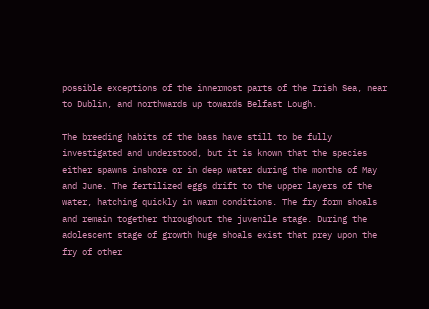possible exceptions of the innermost parts of the Irish Sea, near to Dublin, and northwards up towards Belfast Lough.

The breeding habits of the bass have still to be fully investigated and understood, but it is known that the species either spawns inshore or in deep water during the months of May and June. The fertilized eggs drift to the upper layers of the water, hatching quickly in warm conditions. The fry form shoals and remain together throughout the juvenile stage. During the adolescent stage of growth huge shoals exist that prey upon the fry of other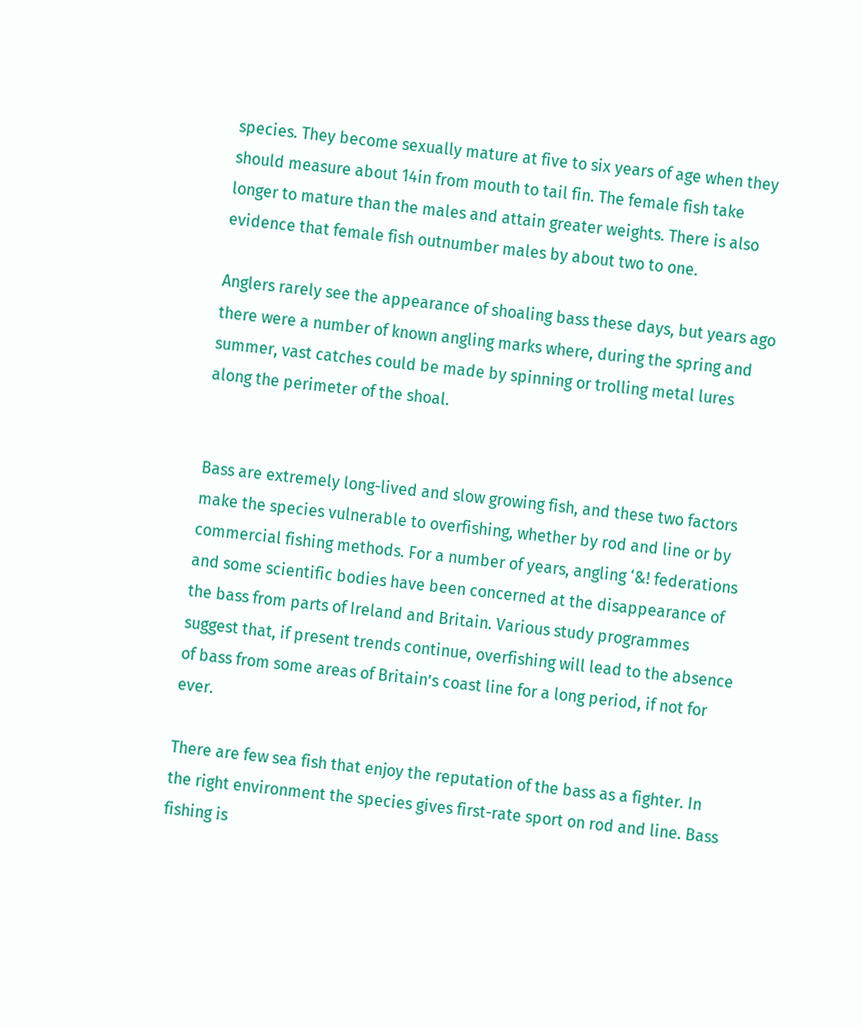species. They become sexually mature at five to six years of age when they should measure about 14in from mouth to tail fin. The female fish take longer to mature than the males and attain greater weights. There is also evidence that female fish outnumber males by about two to one.

Anglers rarely see the appearance of shoaling bass these days, but years ago there were a number of known angling marks where, during the spring and summer, vast catches could be made by spinning or trolling metal lures along the perimeter of the shoal.


Bass are extremely long-lived and slow growing fish, and these two factors make the species vulnerable to overfishing, whether by rod and line or by commercial fishing methods. For a number of years, angling ‘&! federations and some scientific bodies have been concerned at the disappearance of the bass from parts of Ireland and Britain. Various study programmes suggest that, if present trends continue, overfishing will lead to the absence of bass from some areas of Britain’s coast line for a long period, if not for ever.

There are few sea fish that enjoy the reputation of the bass as a fighter. In the right environment the species gives first-rate sport on rod and line. Bass fishing is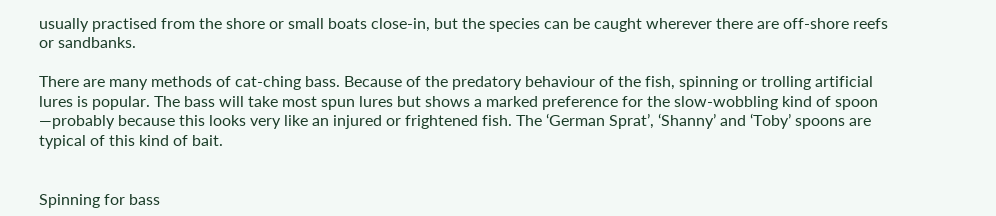usually practised from the shore or small boats close-in, but the species can be caught wherever there are off-shore reefs or sandbanks.

There are many methods of cat-ching bass. Because of the predatory behaviour of the fish, spinning or trolling artificial lures is popular. The bass will take most spun lures but shows a marked preference for the slow-wobbling kind of spoon —probably because this looks very like an injured or frightened fish. The ‘German Sprat’, ‘Shanny’ and ‘Toby’ spoons are typical of this kind of bait.


Spinning for bass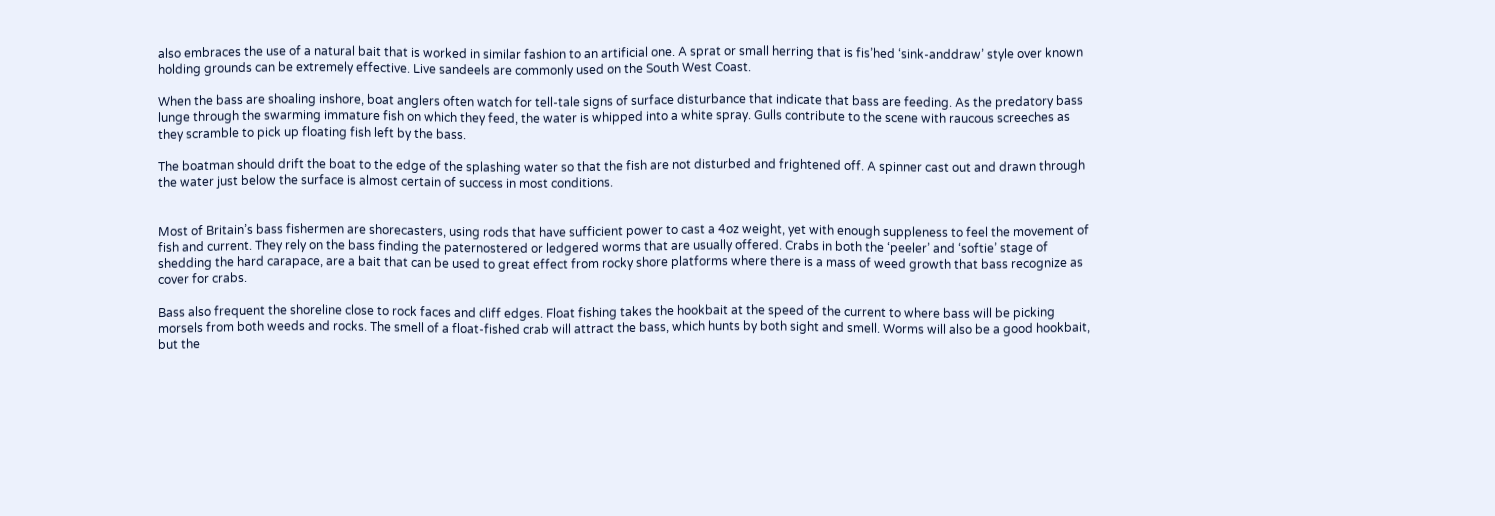also embraces the use of a natural bait that is worked in similar fashion to an artificial one. A sprat or small herring that is fis’hed ‘sink-anddraw’ style over known holding grounds can be extremely effective. Live sandeels are commonly used on the South West Coast.

When the bass are shoaling inshore, boat anglers often watch for tell-tale signs of surface disturbance that indicate that bass are feeding. As the predatory bass lunge through the swarming immature fish on which they feed, the water is whipped into a white spray. Gulls contribute to the scene with raucous screeches as they scramble to pick up floating fish left by the bass.

The boatman should drift the boat to the edge of the splashing water so that the fish are not disturbed and frightened off. A spinner cast out and drawn through the water just below the surface is almost certain of success in most conditions.


Most of Britain’s bass fishermen are shorecasters, using rods that have sufficient power to cast a 4oz weight, yet with enough suppleness to feel the movement of fish and current. They rely on the bass finding the paternostered or ledgered worms that are usually offered. Crabs in both the ‘peeler’ and ‘softie’ stage of shedding the hard carapace, are a bait that can be used to great effect from rocky shore platforms where there is a mass of weed growth that bass recognize as cover for crabs.

Bass also frequent the shoreline close to rock faces and cliff edges. Float fishing takes the hookbait at the speed of the current to where bass will be picking morsels from both weeds and rocks. The smell of a float-fished crab will attract the bass, which hunts by both sight and smell. Worms will also be a good hookbait, but the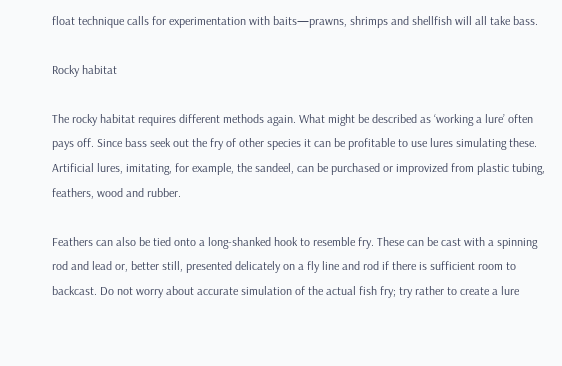float technique calls for experimentation with baits—prawns, shrimps and shellfish will all take bass.

Rocky habitat

The rocky habitat requires different methods again. What might be described as ‘working a lure’ often pays off. Since bass seek out the fry of other species it can be profitable to use lures simulating these. Artificial lures, imitating, for example, the sandeel, can be purchased or improvized from plastic tubing, feathers, wood and rubber.

Feathers can also be tied onto a long-shanked hook to resemble fry. These can be cast with a spinning rod and lead or, better still, presented delicately on a fly line and rod if there is sufficient room to backcast. Do not worry about accurate simulation of the actual fish fry; try rather to create a lure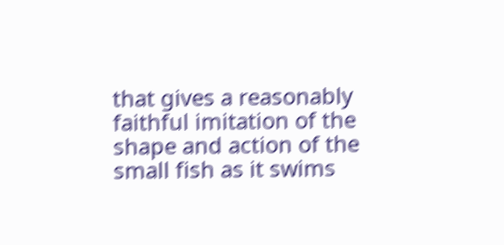that gives a reasonably faithful imitation of the shape and action of the small fish as it swims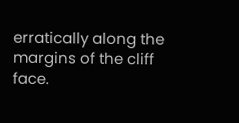erratically along the margins of the cliff face.